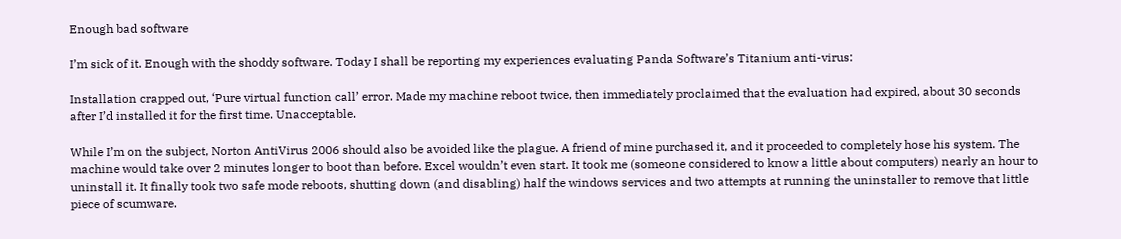Enough bad software

I’m sick of it. Enough with the shoddy software. Today I shall be reporting my experiences evaluating Panda Software’s Titanium anti-virus:

Installation crapped out, ‘Pure virtual function call’ error. Made my machine reboot twice, then immediately proclaimed that the evaluation had expired, about 30 seconds after I’d installed it for the first time. Unacceptable.

While I’m on the subject, Norton AntiVirus 2006 should also be avoided like the plague. A friend of mine purchased it, and it proceeded to completely hose his system. The machine would take over 2 minutes longer to boot than before. Excel wouldn’t even start. It took me (someone considered to know a little about computers) nearly an hour to uninstall it. It finally took two safe mode reboots, shutting down (and disabling) half the windows services and two attempts at running the uninstaller to remove that little piece of scumware.